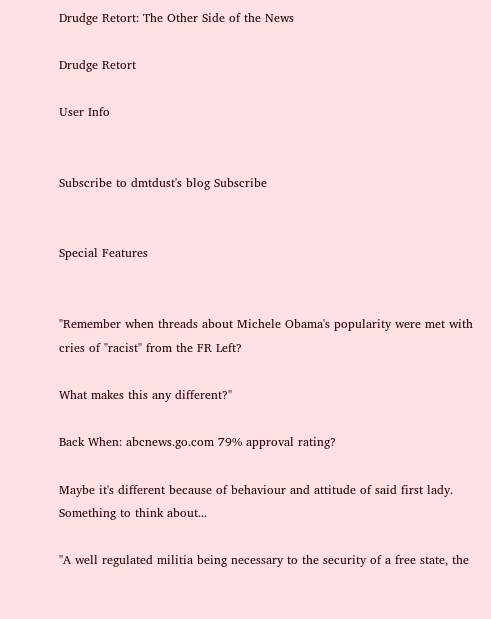Drudge Retort: The Other Side of the News

Drudge Retort

User Info


Subscribe to dmtdust's blog Subscribe


Special Features


"Remember when threads about Michele Obama's popularity were met with cries of "racist" from the FR Left?

What makes this any different?"

Back When: abcnews.go.com 79% approval rating?

Maybe it's different because of behaviour and attitude of said first lady. Something to think about...

"A well regulated militia being necessary to the security of a free state, the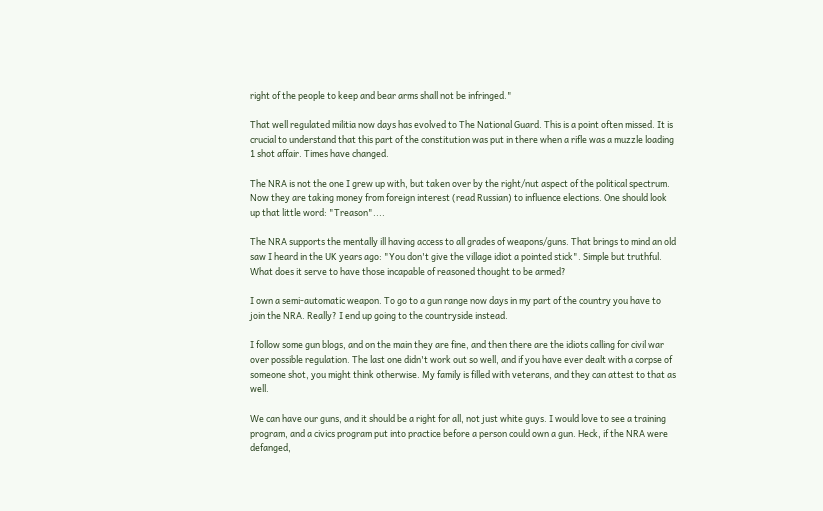right of the people to keep and bear arms shall not be infringed."

That well regulated militia now days has evolved to The National Guard. This is a point often missed. It is crucial to understand that this part of the constitution was put in there when a rifle was a muzzle loading 1 shot affair. Times have changed.

The NRA is not the one I grew up with, but taken over by the right/nut aspect of the political spectrum. Now they are taking money from foreign interest (read Russian) to influence elections. One should look up that little word: "Treason"....

The NRA supports the mentally ill having access to all grades of weapons/guns. That brings to mind an old saw I heard in the UK years ago: "You don't give the village idiot a pointed stick". Simple but truthful. What does it serve to have those incapable of reasoned thought to be armed?

I own a semi-automatic weapon. To go to a gun range now days in my part of the country you have to join the NRA. Really? I end up going to the countryside instead.

I follow some gun blogs, and on the main they are fine, and then there are the idiots calling for civil war over possible regulation. The last one didn't work out so well, and if you have ever dealt with a corpse of someone shot, you might think otherwise. My family is filled with veterans, and they can attest to that as well.

We can have our guns, and it should be a right for all, not just white guys. I would love to see a training program, and a civics program put into practice before a person could own a gun. Heck, if the NRA were defanged,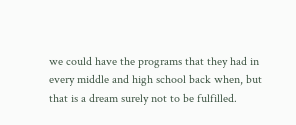we could have the programs that they had in every middle and high school back when, but that is a dream surely not to be fulfilled.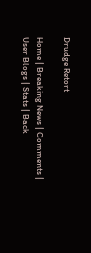Drudge Retort

Home | Breaking News | Comments | User Blogs | Stats | Back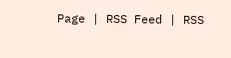Page | RSS Feed | RSS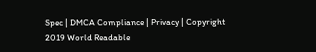Spec | DMCA Compliance | Privacy | Copyright 2019 World Readable